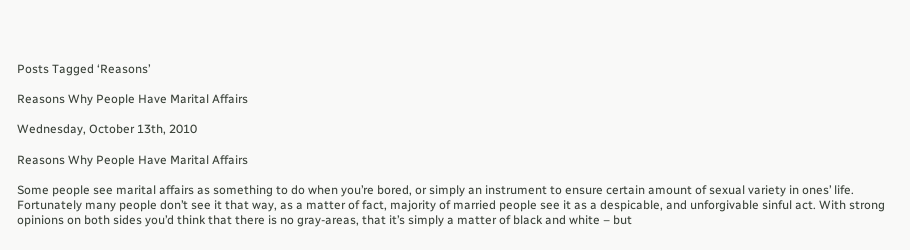Posts Tagged ‘Reasons’

Reasons Why People Have Marital Affairs

Wednesday, October 13th, 2010

Reasons Why People Have Marital Affairs

Some people see marital affairs as something to do when you’re bored, or simply an instrument to ensure certain amount of sexual variety in ones’ life. Fortunately many people don’t see it that way, as a matter of fact, majority of married people see it as a despicable, and unforgivable sinful act. With strong opinions on both sides you’d think that there is no gray-areas, that it’s simply a matter of black and white – but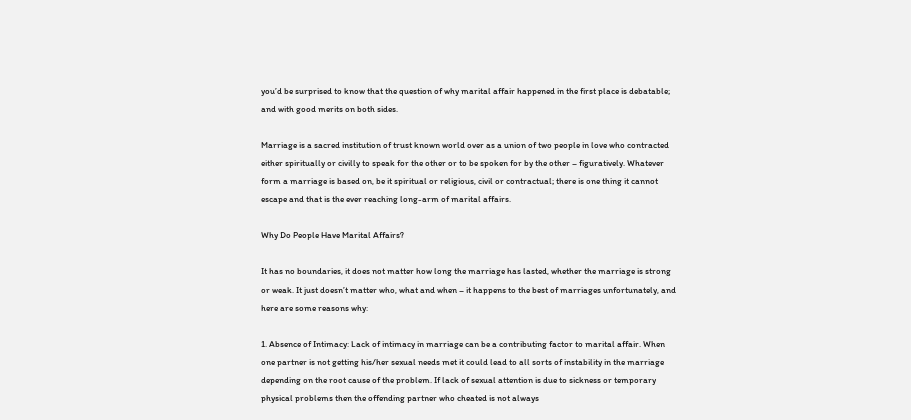you’d be surprised to know that the question of why marital affair happened in the first place is debatable; and with good merits on both sides.

Marriage is a sacred institution of trust known world over as a union of two people in love who contracted either spiritually or civilly to speak for the other or to be spoken for by the other – figuratively. Whatever form a marriage is based on, be it spiritual or religious, civil or contractual; there is one thing it cannot escape and that is the ever reaching long-arm of marital affairs.

Why Do People Have Marital Affairs?

It has no boundaries, it does not matter how long the marriage has lasted, whether the marriage is strong or weak. It just doesn’t matter who, what and when – it happens to the best of marriages unfortunately, and here are some reasons why:

1. Absence of Intimacy: Lack of intimacy in marriage can be a contributing factor to marital affair. When one partner is not getting his/her sexual needs met it could lead to all sorts of instability in the marriage depending on the root cause of the problem. If lack of sexual attention is due to sickness or temporary physical problems then the offending partner who cheated is not always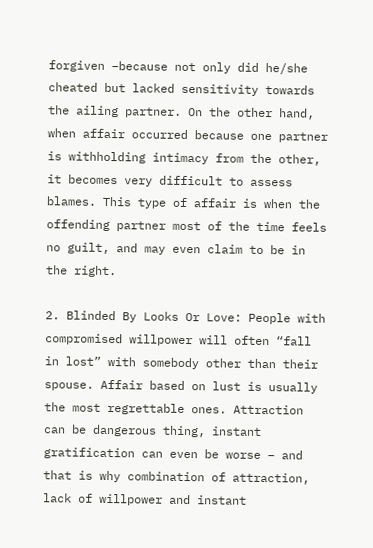forgiven –because not only did he/she cheated but lacked sensitivity towards the ailing partner. On the other hand, when affair occurred because one partner is withholding intimacy from the other, it becomes very difficult to assess blames. This type of affair is when the offending partner most of the time feels no guilt, and may even claim to be in the right.

2. Blinded By Looks Or Love: People with compromised willpower will often “fall in lost” with somebody other than their spouse. Affair based on lust is usually the most regrettable ones. Attraction can be dangerous thing, instant gratification can even be worse – and that is why combination of attraction, lack of willpower and instant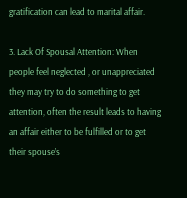gratification can lead to marital affair.

3. Lack Of Spousal Attention: When people feel neglected , or unappreciated they may try to do something to get attention, often the result leads to having an affair either to be fulfilled or to get their spouse’s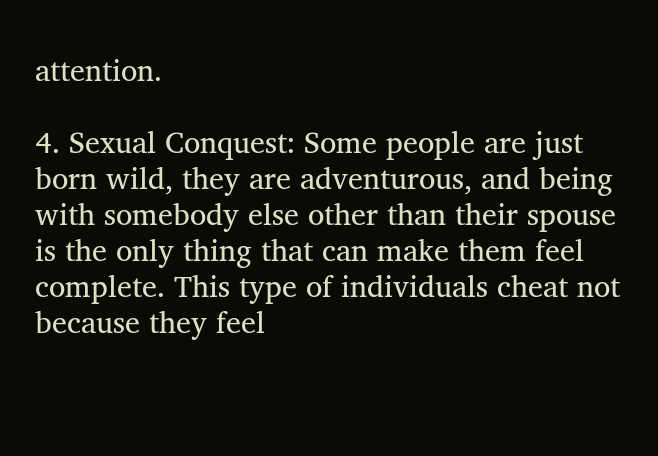attention.

4. Sexual Conquest: Some people are just born wild, they are adventurous, and being with somebody else other than their spouse is the only thing that can make them feel complete. This type of individuals cheat not because they feel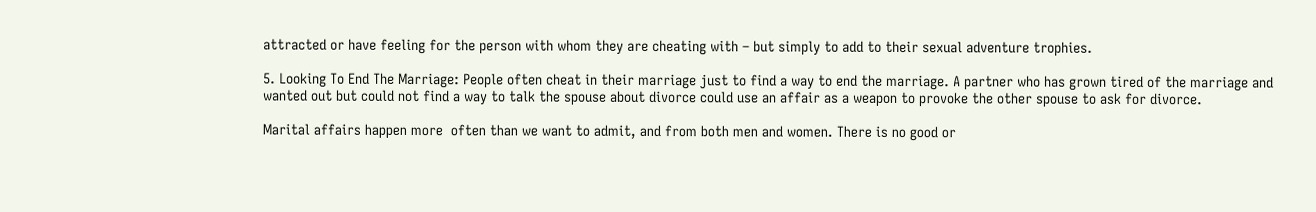attracted or have feeling for the person with whom they are cheating with – but simply to add to their sexual adventure trophies.

5. Looking To End The Marriage: People often cheat in their marriage just to find a way to end the marriage. A partner who has grown tired of the marriage and wanted out but could not find a way to talk the spouse about divorce could use an affair as a weapon to provoke the other spouse to ask for divorce.

Marital affairs happen more  often than we want to admit, and from both men and women. There is no good or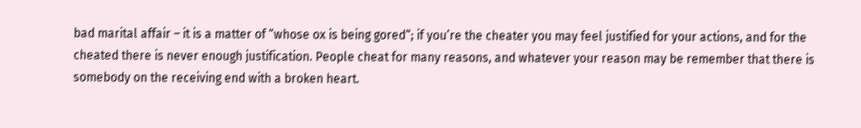bad marital affair – it is a matter of “whose ox is being gored“; if you’re the cheater you may feel justified for your actions, and for the cheated there is never enough justification. People cheat for many reasons, and whatever your reason may be remember that there is somebody on the receiving end with a broken heart.